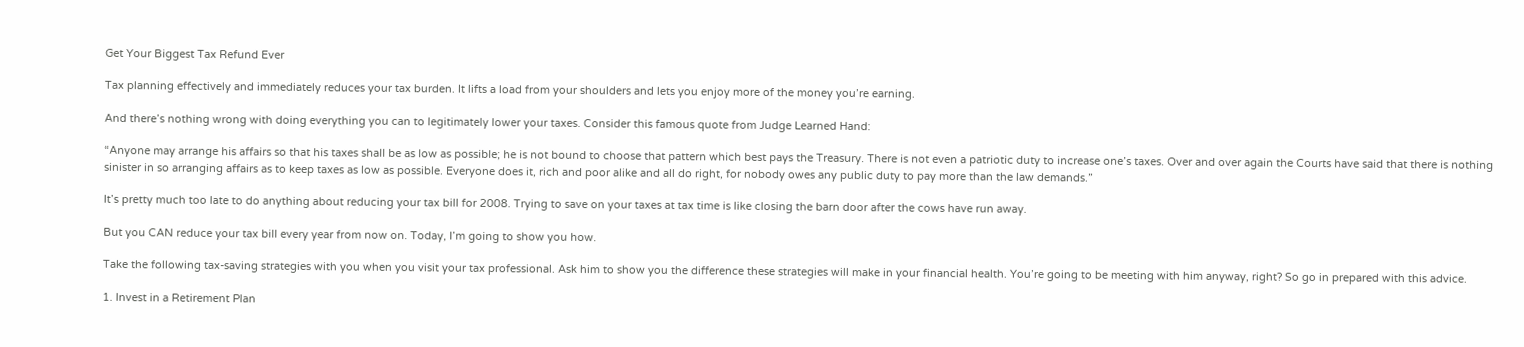Get Your Biggest Tax Refund Ever

Tax planning effectively and immediately reduces your tax burden. It lifts a load from your shoulders and lets you enjoy more of the money you’re earning.

And there’s nothing wrong with doing everything you can to legitimately lower your taxes. Consider this famous quote from Judge Learned Hand:

“Anyone may arrange his affairs so that his taxes shall be as low as possible; he is not bound to choose that pattern which best pays the Treasury. There is not even a patriotic duty to increase one’s taxes. Over and over again the Courts have said that there is nothing sinister in so arranging affairs as to keep taxes as low as possible. Everyone does it, rich and poor alike and all do right, for nobody owes any public duty to pay more than the law demands.”

It’s pretty much too late to do anything about reducing your tax bill for 2008. Trying to save on your taxes at tax time is like closing the barn door after the cows have run away.

But you CAN reduce your tax bill every year from now on. Today, I’m going to show you how.

Take the following tax-saving strategies with you when you visit your tax professional. Ask him to show you the difference these strategies will make in your financial health. You’re going to be meeting with him anyway, right? So go in prepared with this advice.

1. Invest in a Retirement Plan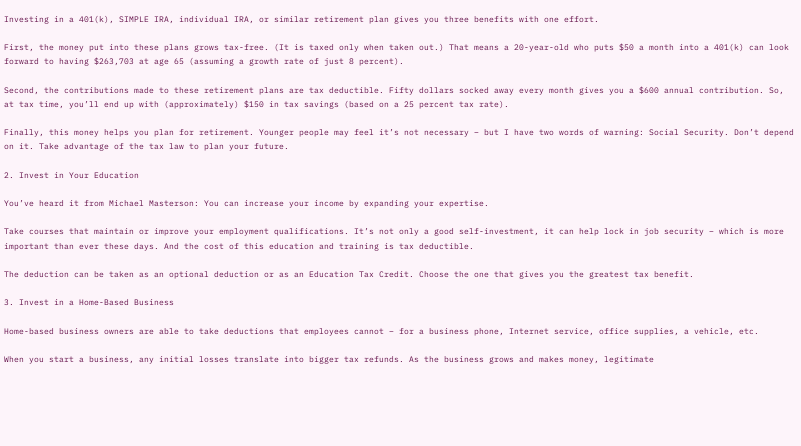Investing in a 401(k), SIMPLE IRA, individual IRA, or similar retirement plan gives you three benefits with one effort.

First, the money put into these plans grows tax-free. (It is taxed only when taken out.) That means a 20-year-old who puts $50 a month into a 401(k) can look forward to having $263,703 at age 65 (assuming a growth rate of just 8 percent).

Second, the contributions made to these retirement plans are tax deductible. Fifty dollars socked away every month gives you a $600 annual contribution. So, at tax time, you’ll end up with (approximately) $150 in tax savings (based on a 25 percent tax rate).

Finally, this money helps you plan for retirement. Younger people may feel it’s not necessary – but I have two words of warning: Social Security. Don’t depend on it. Take advantage of the tax law to plan your future.

2. Invest in Your Education

You’ve heard it from Michael Masterson: You can increase your income by expanding your expertise.

Take courses that maintain or improve your employment qualifications. It’s not only a good self-investment, it can help lock in job security – which is more important than ever these days. And the cost of this education and training is tax deductible.

The deduction can be taken as an optional deduction or as an Education Tax Credit. Choose the one that gives you the greatest tax benefit.

3. Invest in a Home-Based Business

Home-based business owners are able to take deductions that employees cannot – for a business phone, Internet service, office supplies, a vehicle, etc.

When you start a business, any initial losses translate into bigger tax refunds. As the business grows and makes money, legitimate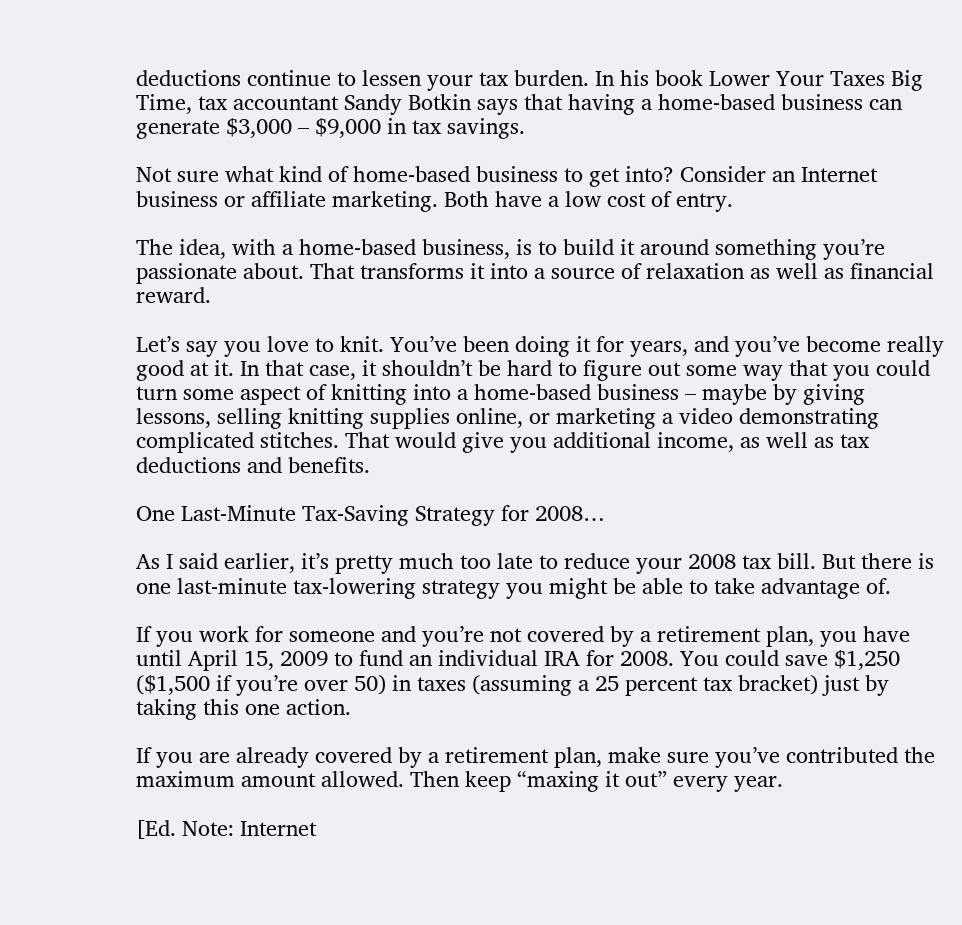deductions continue to lessen your tax burden. In his book Lower Your Taxes Big Time, tax accountant Sandy Botkin says that having a home-based business can generate $3,000 – $9,000 in tax savings.

Not sure what kind of home-based business to get into? Consider an Internet business or affiliate marketing. Both have a low cost of entry.

The idea, with a home-based business, is to build it around something you’re passionate about. That transforms it into a source of relaxation as well as financial reward.

Let’s say you love to knit. You’ve been doing it for years, and you’ve become really good at it. In that case, it shouldn’t be hard to figure out some way that you could turn some aspect of knitting into a home-based business – maybe by giving lessons, selling knitting supplies online, or marketing a video demonstrating complicated stitches. That would give you additional income, as well as tax deductions and benefits.

One Last-Minute Tax-Saving Strategy for 2008…

As I said earlier, it’s pretty much too late to reduce your 2008 tax bill. But there is one last-minute tax-lowering strategy you might be able to take advantage of.

If you work for someone and you’re not covered by a retirement plan, you have until April 15, 2009 to fund an individual IRA for 2008. You could save $1,250 ($1,500 if you’re over 50) in taxes (assuming a 25 percent tax bracket) just by taking this one action.

If you are already covered by a retirement plan, make sure you’ve contributed the maximum amount allowed. Then keep “maxing it out” every year.

[Ed. Note: Internet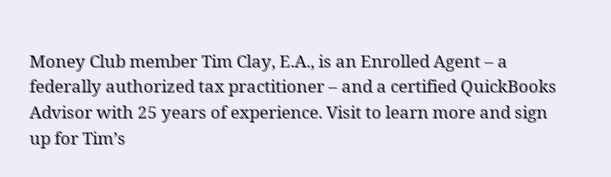Money Club member Tim Clay, E.A., is an Enrolled Agent – a federally authorized tax practitioner – and a certified QuickBooks Advisor with 25 years of experience. Visit to learn more and sign up for Tim’s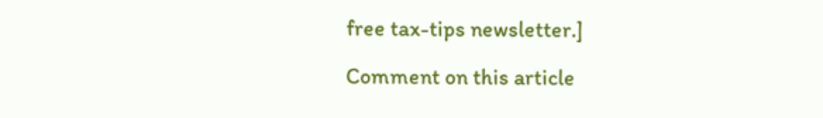free tax-tips newsletter.]

Comment on this article